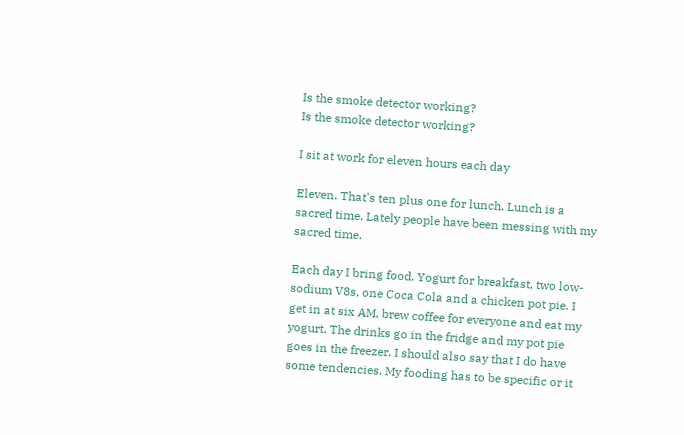Is the smoke detector working?
Is the smoke detector working?

I sit at work for eleven hours each day

Eleven. That's ten plus one for lunch. Lunch is a sacred time. Lately people have been messing with my sacred time.

Each day I bring food. Yogurt for breakfast, two low-sodium V8s, one Coca Cola and a chicken pot pie. I get in at six AM, brew coffee for everyone and eat my yogurt. The drinks go in the fridge and my pot pie goes in the freezer. I should also say that I do have some tendencies. My fooding has to be specific or it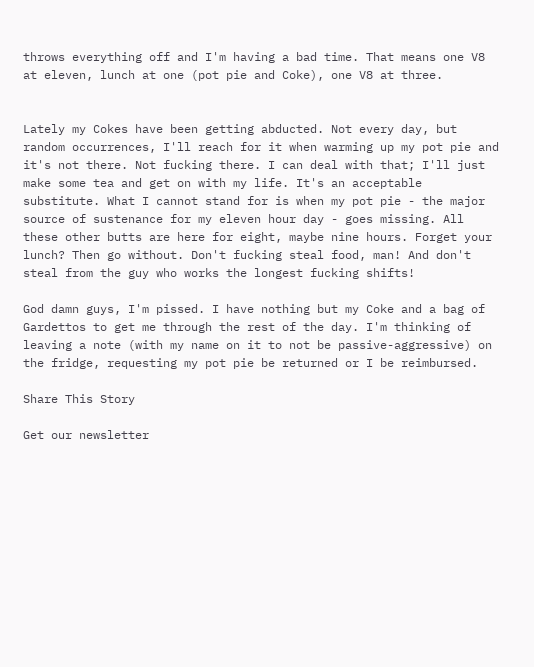throws everything off and I'm having a bad time. That means one V8 at eleven, lunch at one (pot pie and Coke), one V8 at three.


Lately my Cokes have been getting abducted. Not every day, but random occurrences, I'll reach for it when warming up my pot pie and it's not there. Not fucking there. I can deal with that; I'll just make some tea and get on with my life. It's an acceptable substitute. What I cannot stand for is when my pot pie - the major source of sustenance for my eleven hour day - goes missing. All these other butts are here for eight, maybe nine hours. Forget your lunch? Then go without. Don't fucking steal food, man! And don't steal from the guy who works the longest fucking shifts!

God damn guys, I'm pissed. I have nothing but my Coke and a bag of Gardettos to get me through the rest of the day. I'm thinking of leaving a note (with my name on it to not be passive-aggressive) on the fridge, requesting my pot pie be returned or I be reimbursed.

Share This Story

Get our newsletter